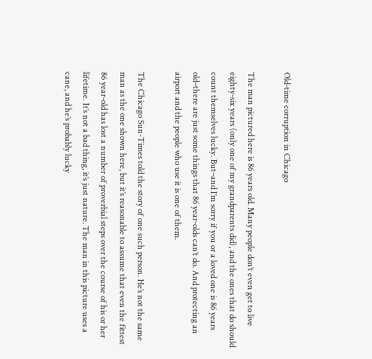Old-time corruption in Chicago

The man pictured here is 86 years old. Many people don’t even get to live eighty-six years (only one of my grandparents did), and the ones that do should count themselves lucky. But–and I’m sorry if you or a loved one is 86 years old–there are just some things that 86 year-olds can’t do. And protecting an airport and the people who use it is one of them.

The Chicago Sun-Times told the story of one such person. He’s not the same man as the one shown here, but it’s reasonable to assume that even the fittest 86 year-old has lost a number of proverbial steps over the course of his or her lifetime. It’s not a bad thing, it’s just nature. The man in this picture uses a cane, and he’s probably lucky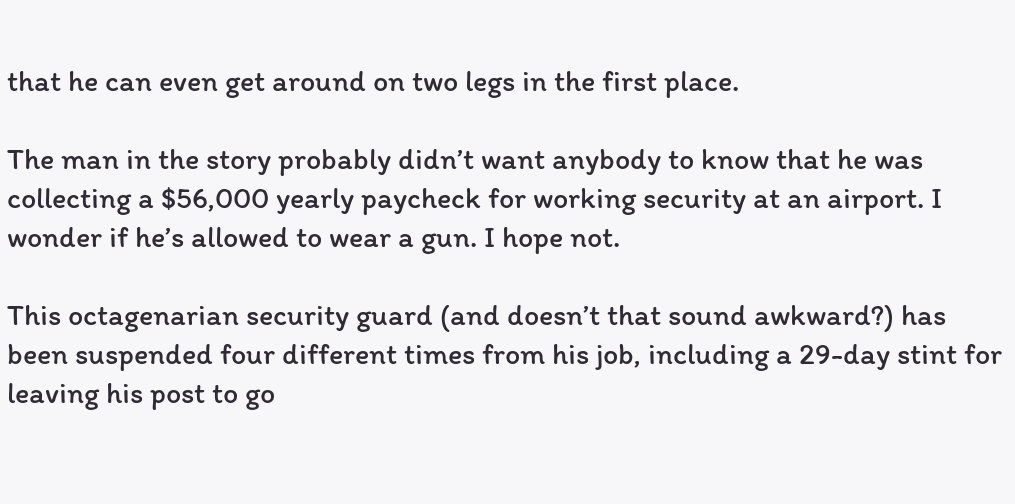that he can even get around on two legs in the first place.

The man in the story probably didn’t want anybody to know that he was collecting a $56,000 yearly paycheck for working security at an airport. I wonder if he’s allowed to wear a gun. I hope not.

This octagenarian security guard (and doesn’t that sound awkward?) has been suspended four different times from his job, including a 29-day stint for leaving his post to go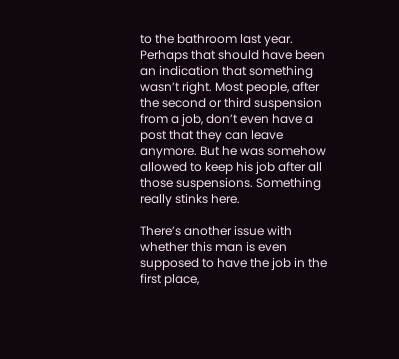to the bathroom last year. Perhaps that should have been an indication that something wasn’t right. Most people, after the second or third suspension from a job, don’t even have a post that they can leave anymore. But he was somehow allowed to keep his job after all those suspensions. Something really stinks here.

There’s another issue with whether this man is even supposed to have the job in the first place,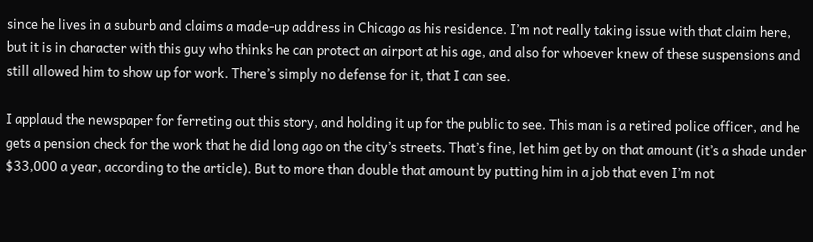since he lives in a suburb and claims a made-up address in Chicago as his residence. I’m not really taking issue with that claim here, but it is in character with this guy who thinks he can protect an airport at his age, and also for whoever knew of these suspensions and still allowed him to show up for work. There’s simply no defense for it, that I can see.

I applaud the newspaper for ferreting out this story, and holding it up for the public to see. This man is a retired police officer, and he gets a pension check for the work that he did long ago on the city’s streets. That’s fine, let him get by on that amount (it’s a shade under $33,000 a year, according to the article). But to more than double that amount by putting him in a job that even I’m not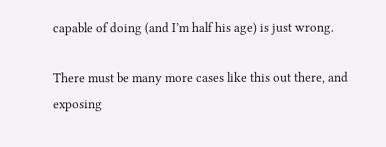capable of doing (and I’m half his age) is just wrong.

There must be many more cases like this out there, and exposing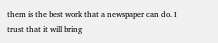them is the best work that a newspaper can do. I trust that it will bring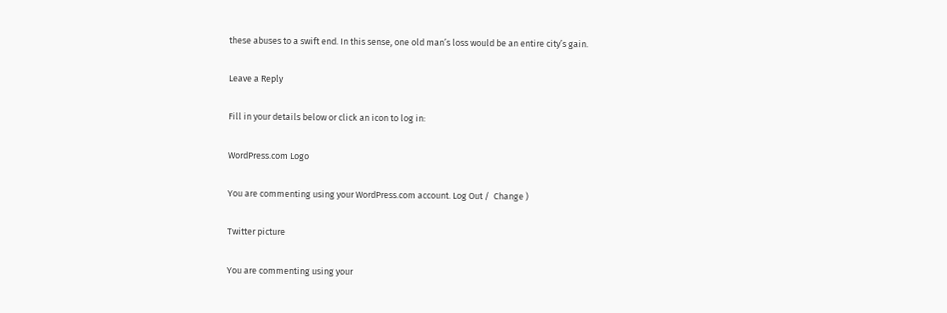these abuses to a swift end. In this sense, one old man’s loss would be an entire city’s gain.

Leave a Reply

Fill in your details below or click an icon to log in:

WordPress.com Logo

You are commenting using your WordPress.com account. Log Out /  Change )

Twitter picture

You are commenting using your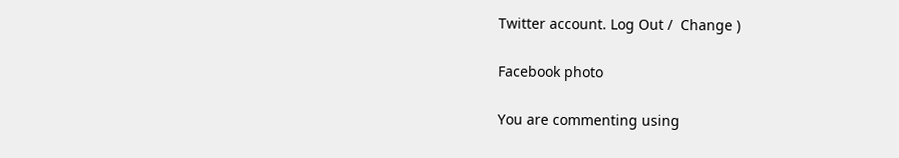Twitter account. Log Out /  Change )

Facebook photo

You are commenting using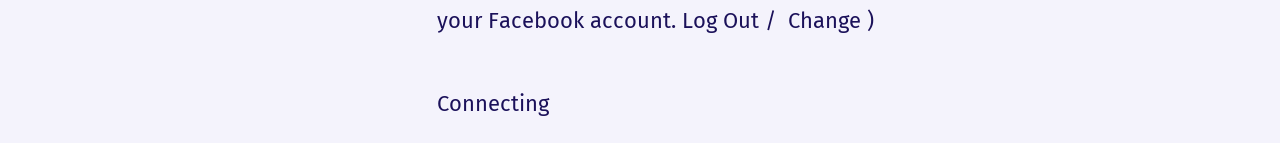your Facebook account. Log Out /  Change )

Connecting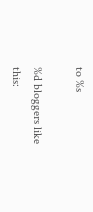to %s

%d bloggers like this: